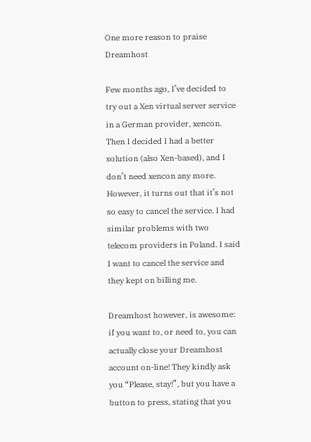One more reason to praise Dreamhost

Few months ago, I’ve decided to try out a Xen virtual server service in a German provider, xencon. Then I decided I had a better solution (also Xen-based), and I don’t need xencon any more. However, it turns out that it’s not so easy to cancel the service. I had similar problems with two telecom providers in Poland. I said I want to cancel the service and they kept on billing me.

Dreamhost however, is awesome: if you want to, or need to, you can actually close your Dreamhost account on-line! They kindly ask you “Please, stay!”, but you have a button to press, stating that you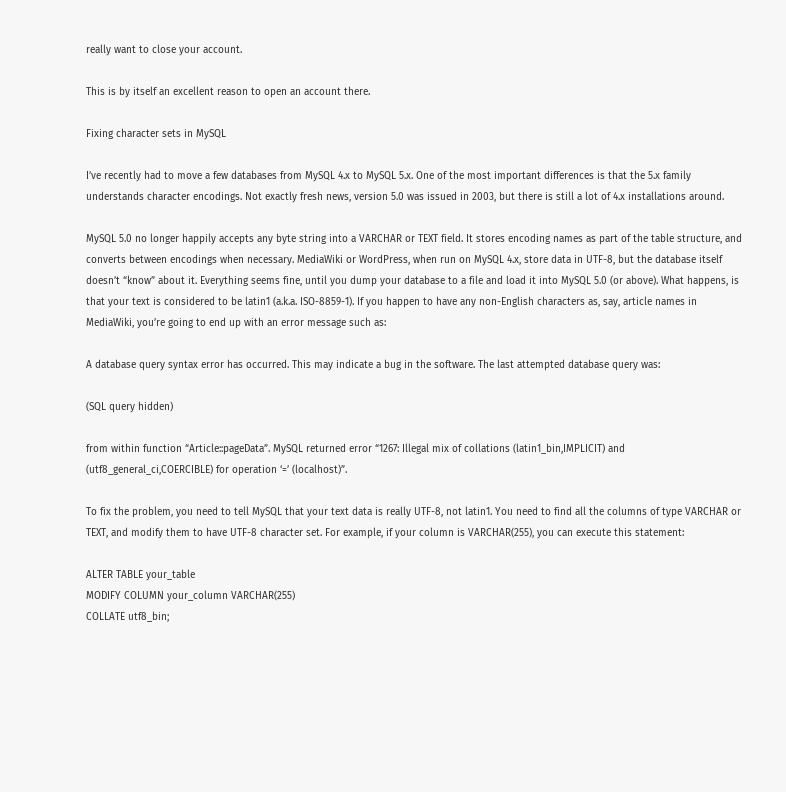really want to close your account.

This is by itself an excellent reason to open an account there.

Fixing character sets in MySQL

I’ve recently had to move a few databases from MySQL 4.x to MySQL 5.x. One of the most important differences is that the 5.x family understands character encodings. Not exactly fresh news, version 5.0 was issued in 2003, but there is still a lot of 4.x installations around.

MySQL 5.0 no longer happily accepts any byte string into a VARCHAR or TEXT field. It stores encoding names as part of the table structure, and converts between encodings when necessary. MediaWiki or WordPress, when run on MySQL 4.x, store data in UTF-8, but the database itself doesn’t “know” about it. Everything seems fine, until you dump your database to a file and load it into MySQL 5.0 (or above). What happens, is that your text is considered to be latin1 (a.k.a. ISO-8859-1). If you happen to have any non-English characters as, say, article names in MediaWiki, you’re going to end up with an error message such as:

A database query syntax error has occurred. This may indicate a bug in the software. The last attempted database query was:

(SQL query hidden)

from within function “Article::pageData”. MySQL returned error “1267: Illegal mix of collations (latin1_bin,IMPLICIT) and (utf8_general_ci,COERCIBLE) for operation ‘=’ (localhost)”.

To fix the problem, you need to tell MySQL that your text data is really UTF-8, not latin1. You need to find all the columns of type VARCHAR or TEXT, and modify them to have UTF-8 character set. For example, if your column is VARCHAR(255), you can execute this statement:

ALTER TABLE your_table
MODIFY COLUMN your_column VARCHAR(255)
COLLATE utf8_bin;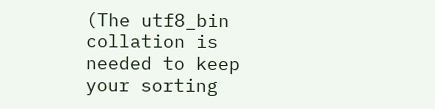(The utf8_bin collation is needed to keep your sorting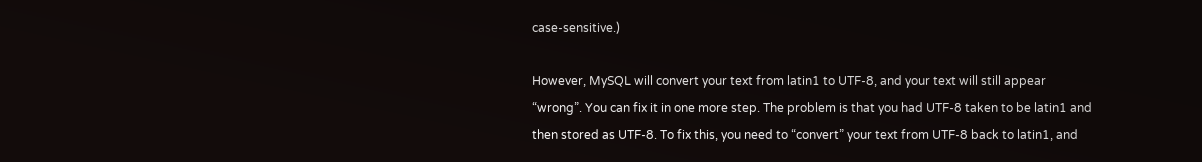case-sensitive.)

However, MySQL will convert your text from latin1 to UTF-8, and your text will still appear “wrong”. You can fix it in one more step. The problem is that you had UTF-8 taken to be latin1 and then stored as UTF-8. To fix this, you need to “convert” your text from UTF-8 back to latin1, and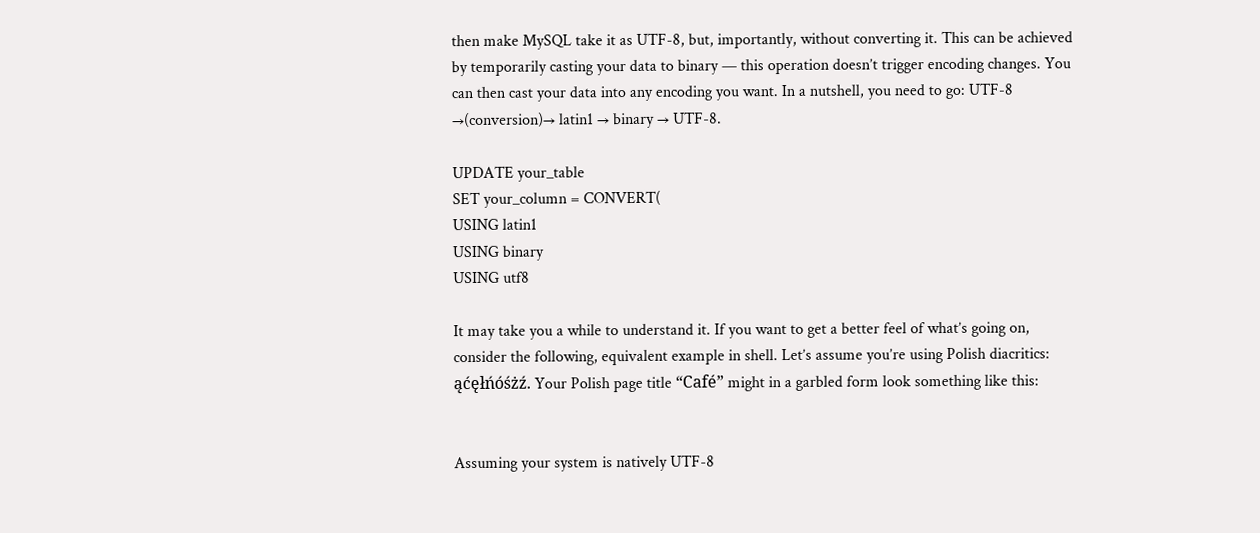then make MySQL take it as UTF-8, but, importantly, without converting it. This can be achieved by temporarily casting your data to binary — this operation doesn’t trigger encoding changes. You can then cast your data into any encoding you want. In a nutshell, you need to go: UTF-8 →(conversion)→ latin1 → binary → UTF-8.

UPDATE your_table
SET your_column = CONVERT(
USING latin1
USING binary
USING utf8

It may take you a while to understand it. If you want to get a better feel of what’s going on, consider the following, equivalent example in shell. Let’s assume you’re using Polish diacritics: ąćęłńóśżź. Your Polish page title “Café” might in a garbled form look something like this:


Assuming your system is natively UTF-8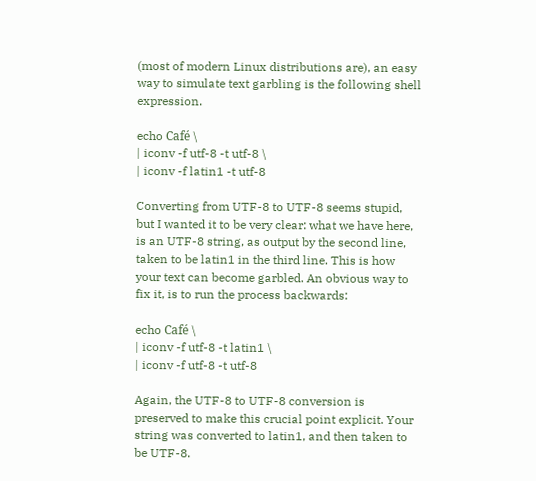(most of modern Linux distributions are), an easy way to simulate text garbling is the following shell expression.

echo Café \
| iconv -f utf-8 -t utf-8 \
| iconv -f latin1 -t utf-8

Converting from UTF-8 to UTF-8 seems stupid, but I wanted it to be very clear: what we have here, is an UTF-8 string, as output by the second line, taken to be latin1 in the third line. This is how your text can become garbled. An obvious way to fix it, is to run the process backwards:

echo Café \
| iconv -f utf-8 -t latin1 \
| iconv -f utf-8 -t utf-8

Again, the UTF-8 to UTF-8 conversion is preserved to make this crucial point explicit. Your string was converted to latin1, and then taken to be UTF-8.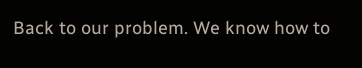Back to our problem. We know how to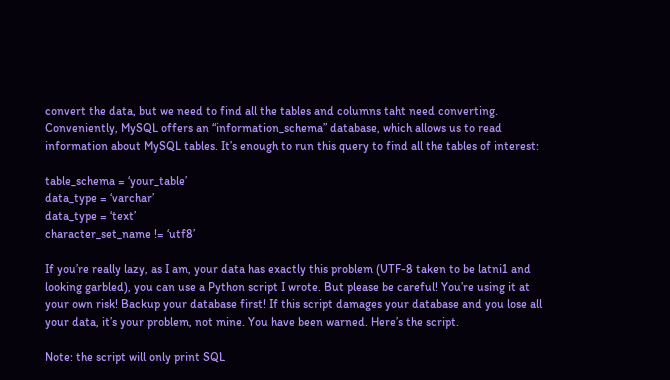convert the data, but we need to find all the tables and columns taht need converting. Conveniently, MySQL offers an “information_schema” database, which allows us to read information about MySQL tables. It’s enough to run this query to find all the tables of interest:

table_schema = ‘your_table’
data_type = ‘varchar’
data_type = ‘text’
character_set_name != ‘utf8’

If you’re really lazy, as I am, your data has exactly this problem (UTF-8 taken to be latni1 and looking garbled), you can use a Python script I wrote. But please be careful! You’re using it at your own risk! Backup your database first! If this script damages your database and you lose all your data, it’s your problem, not mine. You have been warned. Here’s the script.

Note: the script will only print SQL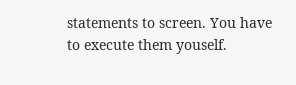statements to screen. You have to execute them youself.